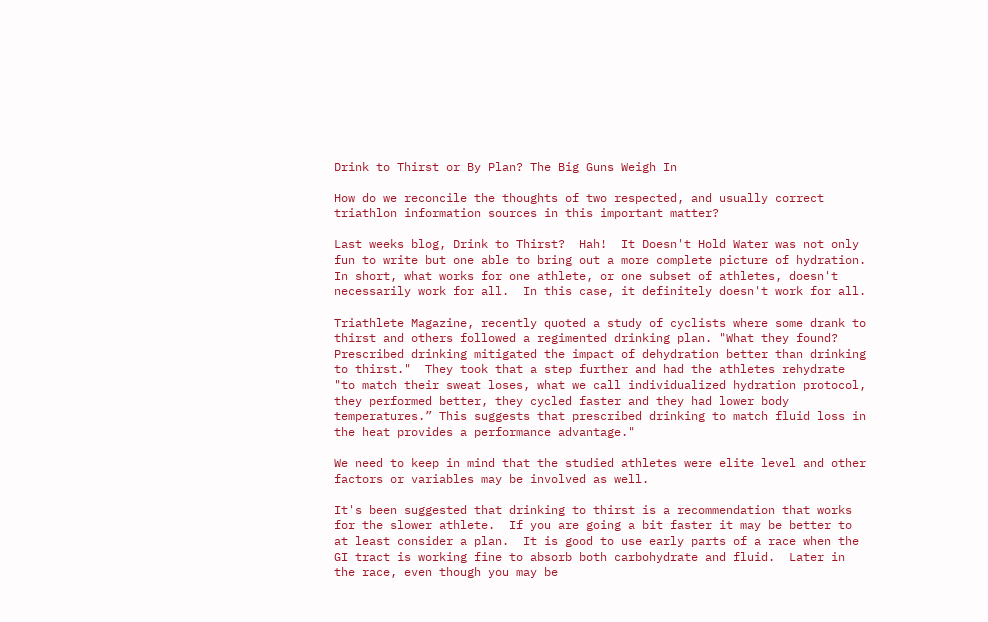Drink to Thirst or By Plan? The Big Guns Weigh In

How do we reconcile the thoughts of two respected, and usually correct triathlon information sources in this important matter?

Last weeks blog, Drink to Thirst?  Hah!  It Doesn't Hold Water was not only fun to write but one able to bring out a more complete picture of hydration.  In short, what works for one athlete, or one subset of athletes, doesn't necessarily work for all.  In this case, it definitely doesn't work for all.

Triathlete Magazine, recently quoted a study of cyclists where some drank to thirst and others followed a regimented drinking plan. "What they found? Prescribed drinking mitigated the impact of dehydration better than drinking to thirst."  They took that a step further and had the athletes rehydrate "to match their sweat loses, what we call individualized hydration protocol, they performed better, they cycled faster and they had lower body temperatures.” This suggests that prescribed drinking to match fluid loss in the heat provides a performance advantage."

We need to keep in mind that the studied athletes were elite level and other factors or variables may be involved as well.

It's been suggested that drinking to thirst is a recommendation that works for the slower athlete.  If you are going a bit faster it may be better to at least consider a plan.  It is good to use early parts of a race when the GI tract is working fine to absorb both carbohydrate and fluid.  Later in the race, even though you may be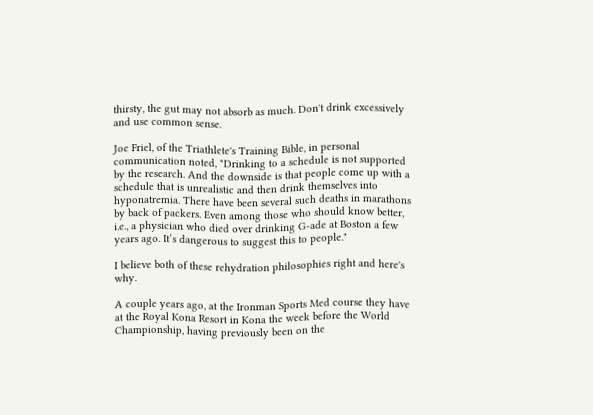thirsty, the gut may not absorb as much. Don't drink excessively and use common sense.

Joe Friel, of the Triathlete's Training Bible, in personal communication noted, "Drinking to a schedule is not supported by the research. And the downside is that people come up with a schedule that is unrealistic and then drink themselves into hyponatremia. There have been several such deaths in marathons by back of packers. Even among those who should know better, i.e., a physician who died over drinking G-ade at Boston a few years ago. It’s dangerous to suggest this to people."

I believe both of these rehydration philosophies right and here's why.

A couple years ago, at the Ironman Sports Med course they have at the Royal Kona Resort in Kona the week before the World Championship, having previously been on the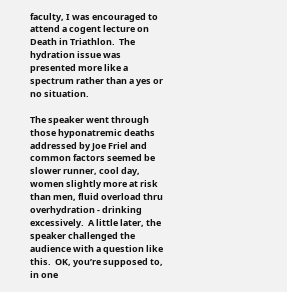faculty, I was encouraged to attend a cogent lecture on Death in Triathlon.  The hydration issue was presented more like a spectrum rather than a yes or no situation.

The speaker went through those hyponatremic deaths addressed by Joe Friel and common factors seemed be slower runner, cool day, women slightly more at risk than men, fluid overload thru overhydration - drinking excessively.  A little later, the speaker challenged the audience with a question like this.  OK, you’re supposed to, in one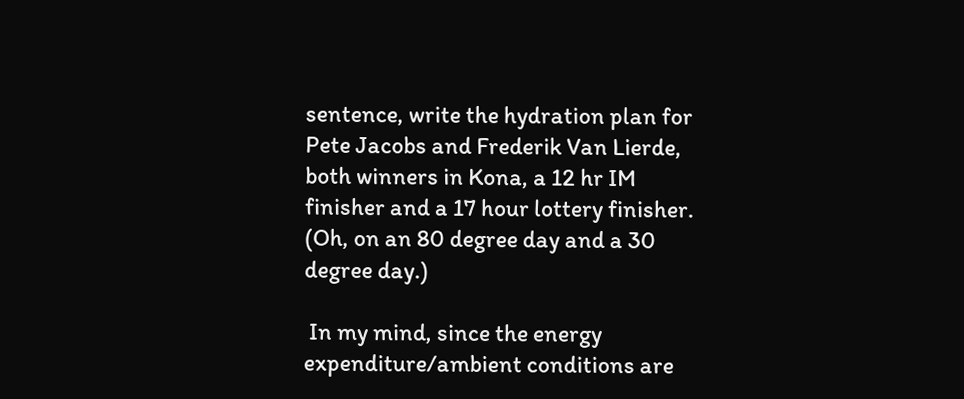sentence, write the hydration plan for Pete Jacobs and Frederik Van Lierde, both winners in Kona, a 12 hr IM finisher and a 17 hour lottery finisher.  (Oh, on an 80 degree day and a 30 degree day.)

 In my mind, since the energy expenditure/ambient conditions are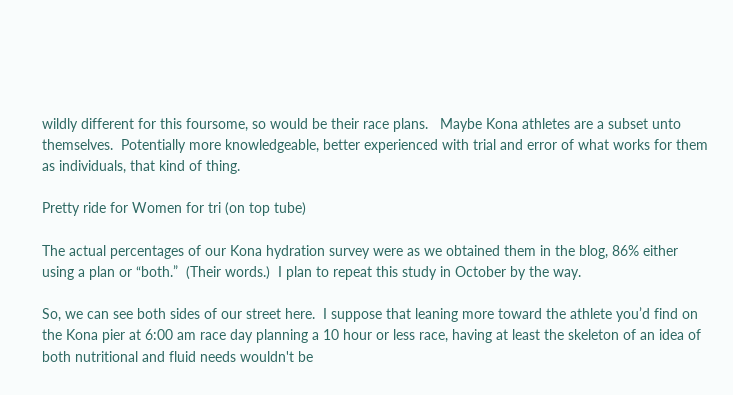wildly different for this foursome, so would be their race plans.   Maybe Kona athletes are a subset unto themselves.  Potentially more knowledgeable, better experienced with trial and error of what works for them as individuals, that kind of thing.

Pretty ride for Women for tri (on top tube)

The actual percentages of our Kona hydration survey were as we obtained them in the blog, 86% either using a plan or “both.”  (Their words.)  I plan to repeat this study in October by the way.

So, we can see both sides of our street here.  I suppose that leaning more toward the athlete you’d find on the Kona pier at 6:00 am race day planning a 10 hour or less race, having at least the skeleton of an idea of both nutritional and fluid needs wouldn't be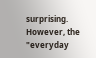surprising.  However, the "everyday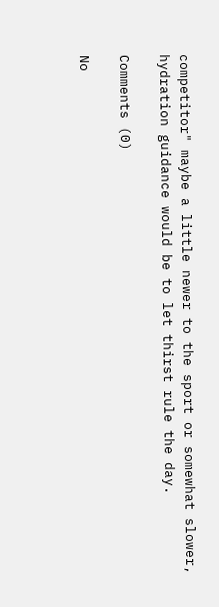competitor" maybe a little newer to the sport or somewhat slower, hydration guidance would be to let thirst rule the day.

Comments (0)

No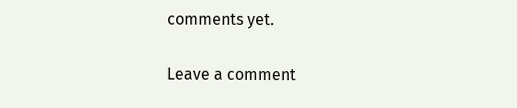comments yet.

Leave a comment